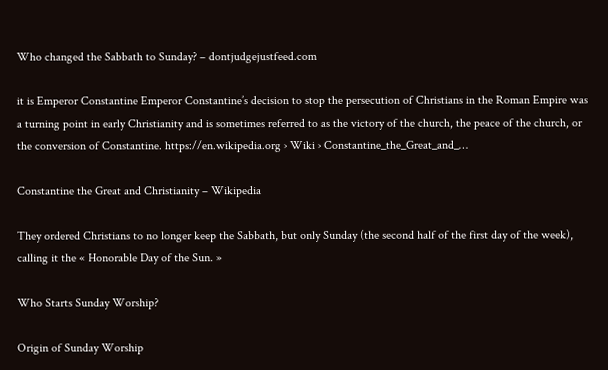Who changed the Sabbath to Sunday? – dontjudgejustfeed.com

it is Emperor Constantine Emperor Constantine’s decision to stop the persecution of Christians in the Roman Empire was a turning point in early Christianity and is sometimes referred to as the victory of the church, the peace of the church, or the conversion of Constantine. https://en.wikipedia.org › Wiki › Constantine_the_Great_and_…

Constantine the Great and Christianity – Wikipedia

They ordered Christians to no longer keep the Sabbath, but only Sunday (the second half of the first day of the week), calling it the « Honorable Day of the Sun. »

Who Starts Sunday Worship?

Origin of Sunday Worship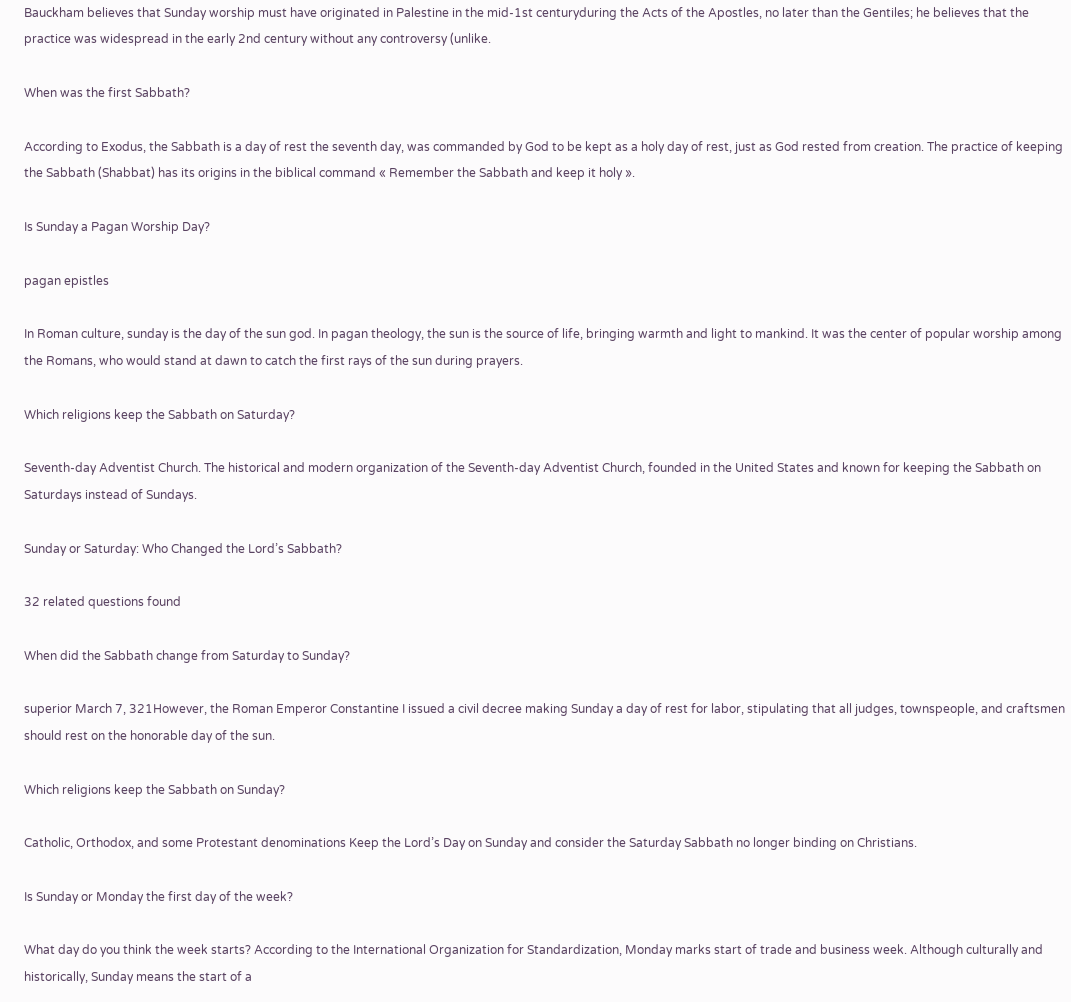Bauckham believes that Sunday worship must have originated in Palestine in the mid-1st centuryduring the Acts of the Apostles, no later than the Gentiles; he believes that the practice was widespread in the early 2nd century without any controversy (unlike.

When was the first Sabbath?

According to Exodus, the Sabbath is a day of rest the seventh day, was commanded by God to be kept as a holy day of rest, just as God rested from creation. The practice of keeping the Sabbath (Shabbat) has its origins in the biblical command « Remember the Sabbath and keep it holy ».

Is Sunday a Pagan Worship Day?

pagan epistles

In Roman culture, sunday is the day of the sun god. In pagan theology, the sun is the source of life, bringing warmth and light to mankind. It was the center of popular worship among the Romans, who would stand at dawn to catch the first rays of the sun during prayers.

Which religions keep the Sabbath on Saturday?

Seventh-day Adventist Church. The historical and modern organization of the Seventh-day Adventist Church, founded in the United States and known for keeping the Sabbath on Saturdays instead of Sundays.

Sunday or Saturday: Who Changed the Lord’s Sabbath?

32 related questions found

When did the Sabbath change from Saturday to Sunday?

superior March 7, 321However, the Roman Emperor Constantine I issued a civil decree making Sunday a day of rest for labor, stipulating that all judges, townspeople, and craftsmen should rest on the honorable day of the sun.

Which religions keep the Sabbath on Sunday?

Catholic, Orthodox, and some Protestant denominations Keep the Lord’s Day on Sunday and consider the Saturday Sabbath no longer binding on Christians.

Is Sunday or Monday the first day of the week?

What day do you think the week starts? According to the International Organization for Standardization, Monday marks start of trade and business week. Although culturally and historically, Sunday means the start of a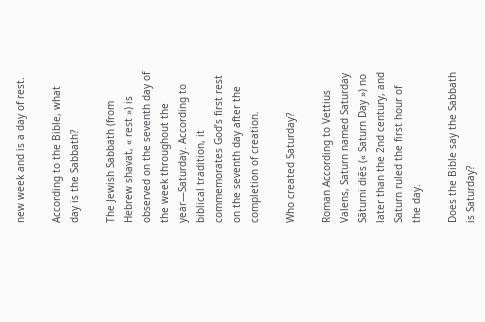new week and is a day of rest.

According to the Bible, what day is the Sabbath?

The Jewish Sabbath (from Hebrew shavat, « rest ») is observed on the seventh day of the week throughout the year—Saturday. According to biblical tradition, it commemorates God’s first rest on the seventh day after the completion of creation.

Who created Saturday?

Roman According to Vettius Valens, Saturn named Saturday Sāturni diēs (« Saturn Day ») no later than the 2nd century, and Saturn ruled the first hour of the day.

Does the Bible say the Sabbath is Saturday?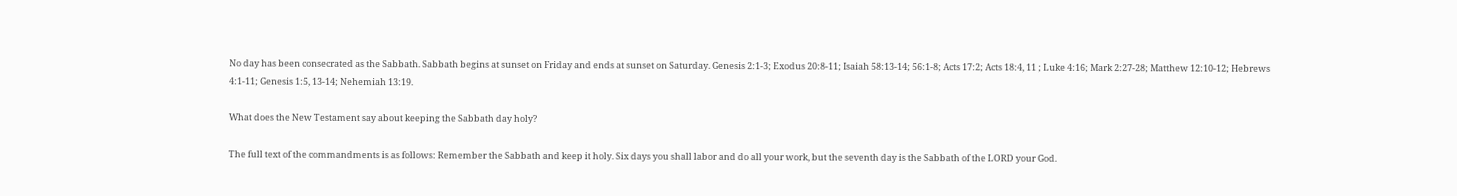No day has been consecrated as the Sabbath. Sabbath begins at sunset on Friday and ends at sunset on Saturday. Genesis 2:1-3; Exodus 20:8-11; Isaiah 58:13-14; 56:1-8; Acts 17:2; Acts 18:4, 11 ; Luke 4:16; Mark 2:27-28; Matthew 12:10-12; Hebrews 4:1-11; Genesis 1:5, 13-14; Nehemiah 13:19.

What does the New Testament say about keeping the Sabbath day holy?

The full text of the commandments is as follows: Remember the Sabbath and keep it holy. Six days you shall labor and do all your work, but the seventh day is the Sabbath of the LORD your God.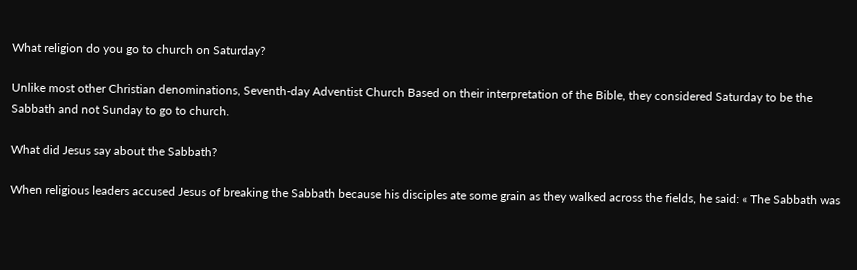What religion do you go to church on Saturday?

Unlike most other Christian denominations, Seventh-day Adventist Church Based on their interpretation of the Bible, they considered Saturday to be the Sabbath and not Sunday to go to church.

What did Jesus say about the Sabbath?

When religious leaders accused Jesus of breaking the Sabbath because his disciples ate some grain as they walked across the fields, he said: « The Sabbath was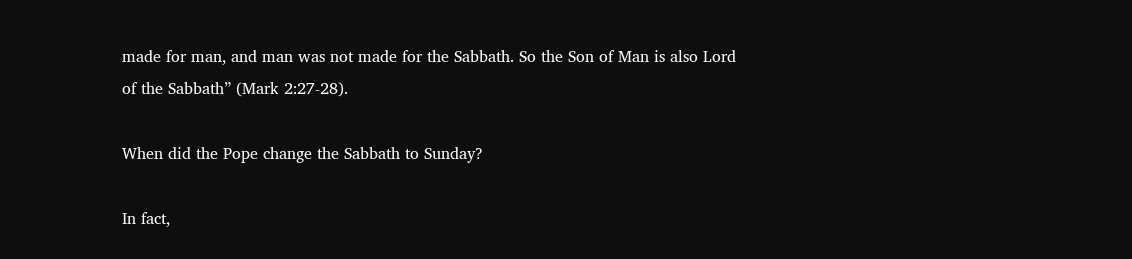made for man, and man was not made for the Sabbath. So the Son of Man is also Lord of the Sabbath” (Mark 2:27-28).

When did the Pope change the Sabbath to Sunday?

In fact,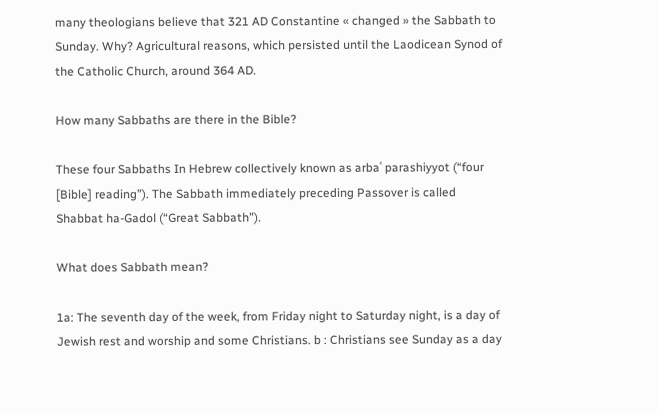many theologians believe that 321 AD Constantine « changed » the Sabbath to Sunday. Why? Agricultural reasons, which persisted until the Laodicean Synod of the Catholic Church, around 364 AD.

How many Sabbaths are there in the Bible?

These four Sabbaths In Hebrew collectively known as arbaʿ parashiyyot (“four [Bible] reading”). The Sabbath immediately preceding Passover is called Shabbat ha-Gadol (“Great Sabbath”).

What does Sabbath mean?

1a: The seventh day of the week, from Friday night to Saturday night, is a day of Jewish rest and worship and some Christians. b : Christians see Sunday as a day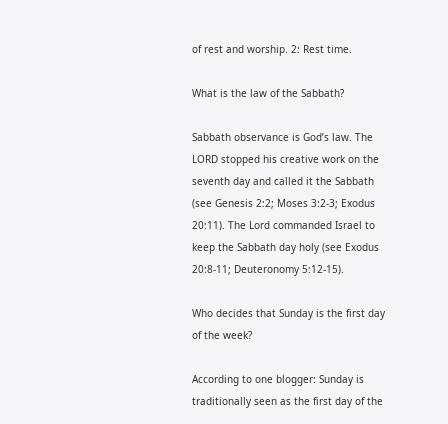of rest and worship. 2: Rest time.

What is the law of the Sabbath?

Sabbath observance is God’s law. The LORD stopped his creative work on the seventh day and called it the Sabbath (see Genesis 2:2; Moses 3:2-3; Exodus 20:11). The Lord commanded Israel to keep the Sabbath day holy (see Exodus 20:8-11; Deuteronomy 5:12-15).

Who decides that Sunday is the first day of the week?

According to one blogger: Sunday is traditionally seen as the first day of the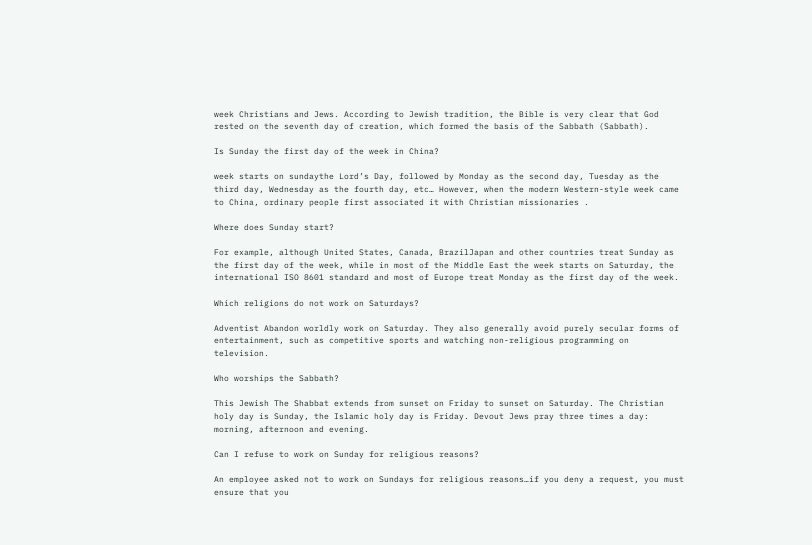week Christians and Jews. According to Jewish tradition, the Bible is very clear that God rested on the seventh day of creation, which formed the basis of the Sabbath (Sabbath).

Is Sunday the first day of the week in China?

week starts on sundaythe Lord’s Day, followed by Monday as the second day, Tuesday as the third day, Wednesday as the fourth day, etc… However, when the modern Western-style week came to China, ordinary people first associated it with Christian missionaries .

Where does Sunday start?

For example, although United States, Canada, BrazilJapan and other countries treat Sunday as the first day of the week, while in most of the Middle East the week starts on Saturday, the international ISO 8601 standard and most of Europe treat Monday as the first day of the week.

Which religions do not work on Saturdays?

Adventist Abandon worldly work on Saturday. They also generally avoid purely secular forms of entertainment, such as competitive sports and watching non-religious programming on television.

Who worships the Sabbath?

This Jewish The Shabbat extends from sunset on Friday to sunset on Saturday. The Christian holy day is Sunday, the Islamic holy day is Friday. Devout Jews pray three times a day: morning, afternoon and evening.

Can I refuse to work on Sunday for religious reasons?

An employee asked not to work on Sundays for religious reasons…if you deny a request, you must ensure that you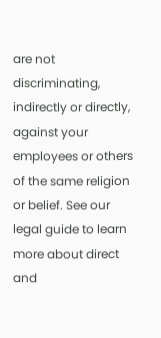are not discriminating, indirectly or directly, against your employees or others of the same religion or belief. See our legal guide to learn more about direct and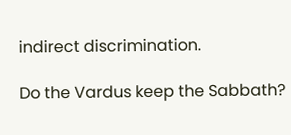indirect discrimination.

Do the Vardus keep the Sabbath?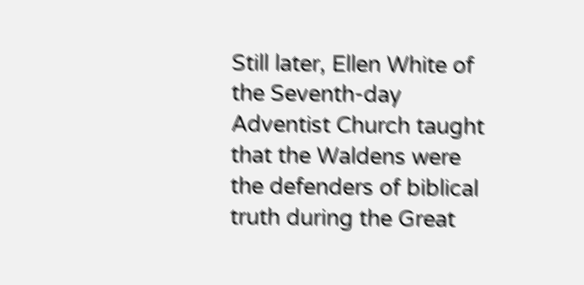Still later, Ellen White of the Seventh-day Adventist Church taught that the Waldens were the defenders of biblical truth during the Great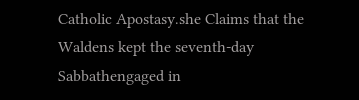Catholic Apostasy.she Claims that the Waldens kept the seventh-day Sabbathengaged in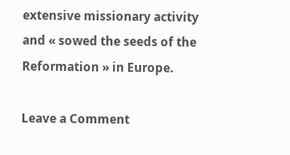extensive missionary activity and « sowed the seeds of the Reformation » in Europe.

Leave a Comment